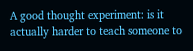A good thought experiment: is it actually harder to teach someone to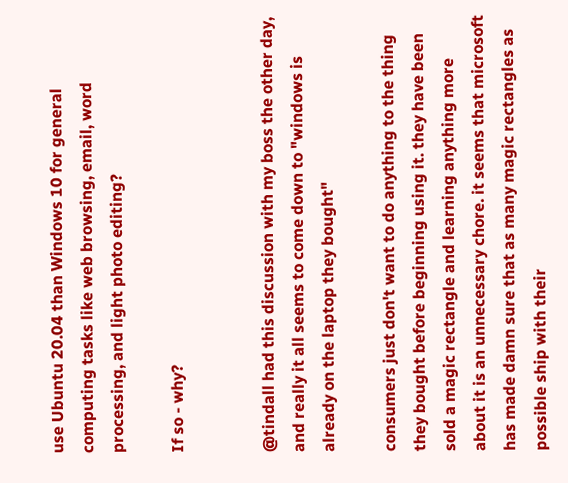use Ubuntu 20.04 than Windows 10 for general computing tasks like web browsing, email, word processing, and light photo editing?

If so - why?


@tindall had this discussion with my boss the other day, and really it all seems to come down to "windows is already on the laptop they bought"

consumers just don't want to do anything to the thing they bought before beginning using it. they have been sold a magic rectangle and learning anything more about it is an unnecessary chore. it seems that microsoft has made damn sure that as many magic rectangles as possible ship with their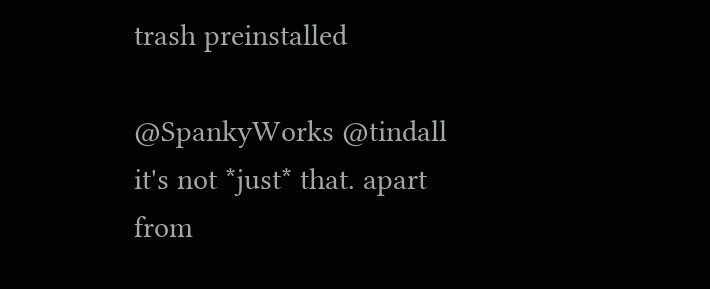trash preinstalled

@SpankyWorks @tindall it's not *just* that. apart from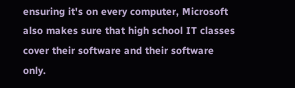ensuring it's on every computer, Microsoft also makes sure that high school IT classes cover their software and their software only.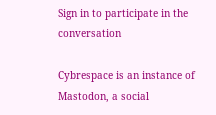Sign in to participate in the conversation

Cybrespace is an instance of Mastodon, a social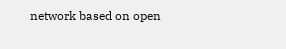network based on open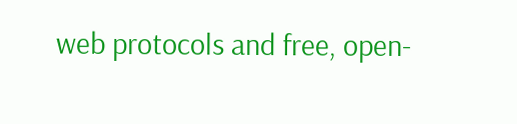web protocols and free, open-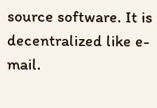source software. It is decentralized like e-mail.